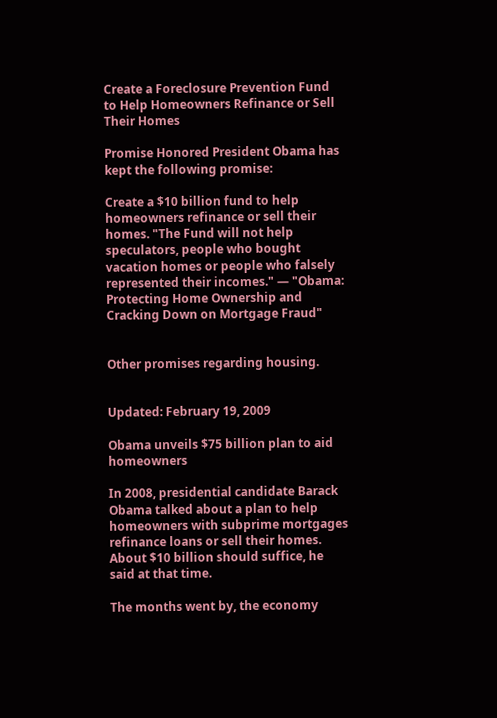Create a Foreclosure Prevention Fund to Help Homeowners Refinance or Sell Their Homes

Promise Honored President Obama has kept the following promise:

Create a $10 billion fund to help homeowners refinance or sell their homes. "The Fund will not help speculators, people who bought vacation homes or people who falsely represented their incomes." — "Obama: Protecting Home Ownership and Cracking Down on Mortgage Fraud"


Other promises regarding housing.


Updated: February 19, 2009

Obama unveils $75 billion plan to aid homeowners

In 2008, presidential candidate Barack Obama talked about a plan to help homeowners with subprime mortgages refinance loans or sell their homes. About $10 billion should suffice, he said at that time.

The months went by, the economy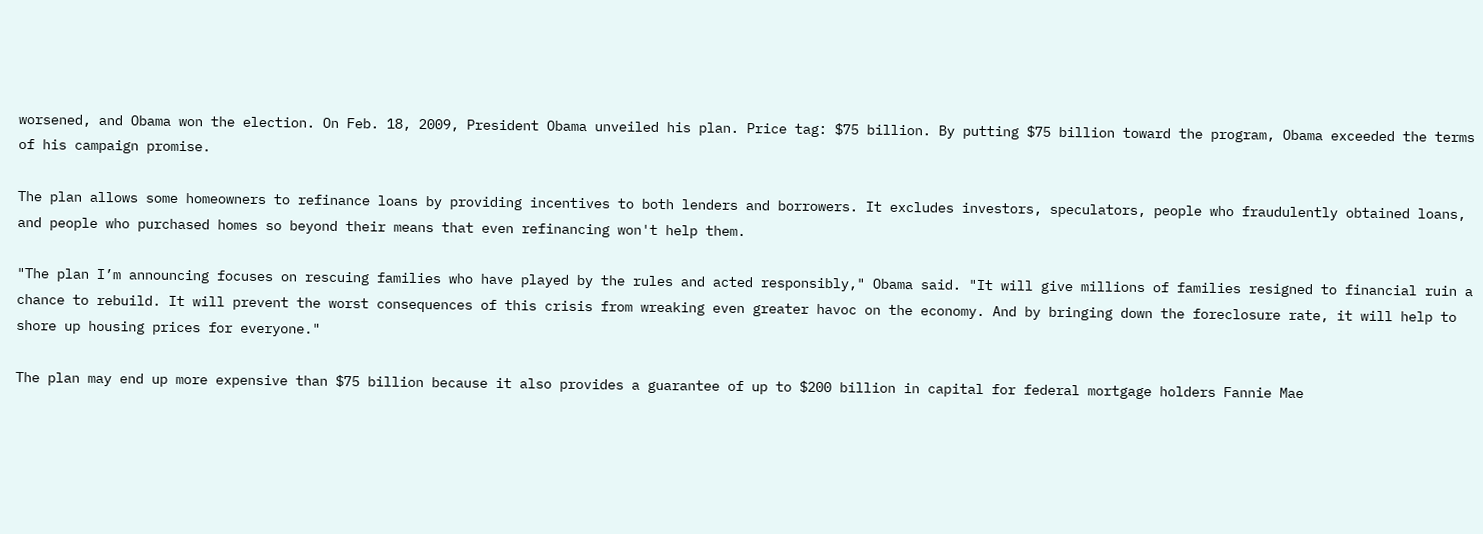worsened, and Obama won the election. On Feb. 18, 2009, President Obama unveiled his plan. Price tag: $75 billion. By putting $75 billion toward the program, Obama exceeded the terms of his campaign promise.

The plan allows some homeowners to refinance loans by providing incentives to both lenders and borrowers. It excludes investors, speculators, people who fraudulently obtained loans, and people who purchased homes so beyond their means that even refinancing won't help them.

"The plan I’m announcing focuses on rescuing families who have played by the rules and acted responsibly," Obama said. "It will give millions of families resigned to financial ruin a chance to rebuild. It will prevent the worst consequences of this crisis from wreaking even greater havoc on the economy. And by bringing down the foreclosure rate, it will help to shore up housing prices for everyone."

The plan may end up more expensive than $75 billion because it also provides a guarantee of up to $200 billion in capital for federal mortgage holders Fannie Mae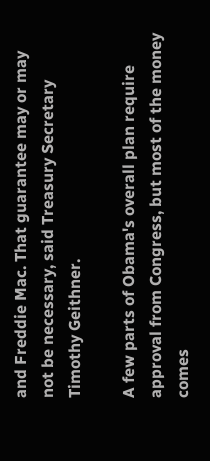and Freddie Mac. That guarantee may or may not be necessary, said Treasury Secretary Timothy Geithner.

A few parts of Obama's overall plan require approval from Congress, but most of the money comes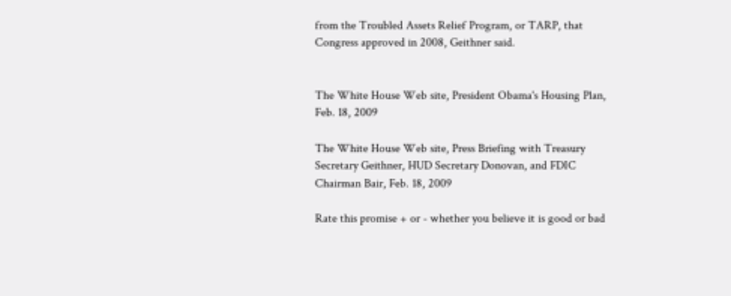from the Troubled Assets Relief Program, or TARP, that Congress approved in 2008, Geithner said.


The White House Web site, President Obama's Housing Plan, Feb. 18, 2009

The White House Web site, Press Briefing with Treasury Secretary Geithner, HUD Secretary Donovan, and FDIC Chairman Bair, Feb. 18, 2009

Rate this promise + or - whether you believe it is good or bad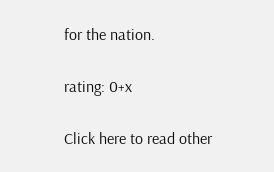for the nation.

rating: 0+x

Click here to read other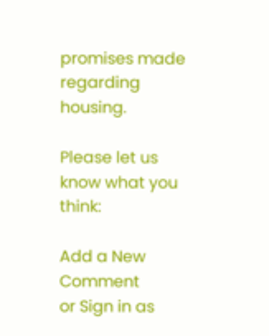promises made regarding housing.

Please let us know what you think:

Add a New Comment
or Sign in as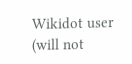Wikidot user
(will not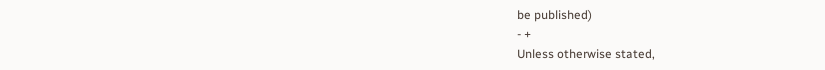be published)
- +
Unless otherwise stated,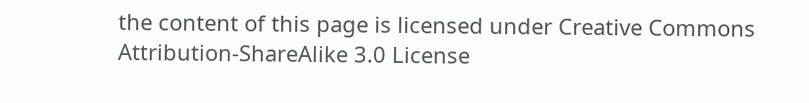the content of this page is licensed under Creative Commons Attribution-ShareAlike 3.0 License